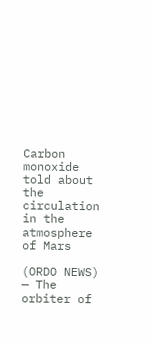Carbon monoxide told about the circulation in the atmosphere of Mars

(ORDO NEWS) — The orbiter of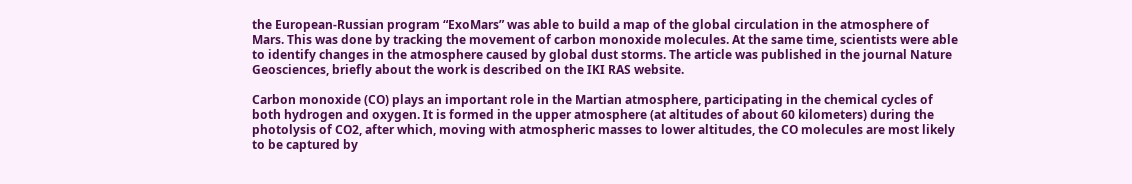the European-Russian program “ExoMars” was able to build a map of the global circulation in the atmosphere of Mars. This was done by tracking the movement of carbon monoxide molecules. At the same time, scientists were able to identify changes in the atmosphere caused by global dust storms. The article was published in the journal Nature Geosciences, briefly about the work is described on the IKI RAS website.

Carbon monoxide (CO) plays an important role in the Martian atmosphere, participating in the chemical cycles of both hydrogen and oxygen. It is formed in the upper atmosphere (at altitudes of about 60 kilometers) during the photolysis of CO2, after which, moving with atmospheric masses to lower altitudes, the CO molecules are most likely to be captured by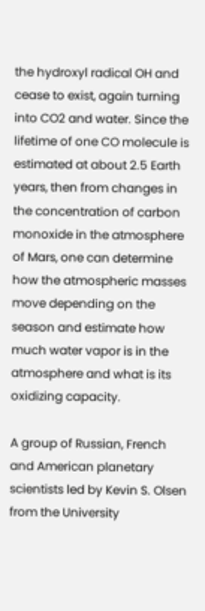the hydroxyl radical OH and cease to exist, again turning into CO2 and water. Since the lifetime of one CO molecule is estimated at about 2.5 Earth years, then from changes in the concentration of carbon monoxide in the atmosphere of Mars, one can determine how the atmospheric masses move depending on the season and estimate how much water vapor is in the atmosphere and what is its oxidizing capacity.

A group of Russian, French and American planetary scientists led by Kevin S. Olsen from the University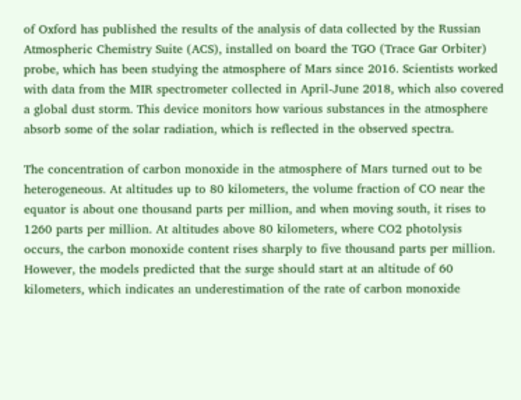of Oxford has published the results of the analysis of data collected by the Russian Atmospheric Chemistry Suite (ACS), installed on board the TGO (Trace Gar Orbiter) probe, which has been studying the atmosphere of Mars since 2016. Scientists worked with data from the MIR spectrometer collected in April-June 2018, which also covered a global dust storm. This device monitors how various substances in the atmosphere absorb some of the solar radiation, which is reflected in the observed spectra.

The concentration of carbon monoxide in the atmosphere of Mars turned out to be heterogeneous. At altitudes up to 80 kilometers, the volume fraction of CO near the equator is about one thousand parts per million, and when moving south, it rises to 1260 parts per million. At altitudes above 80 kilometers, where CO2 photolysis occurs, the carbon monoxide content rises sharply to five thousand parts per million. However, the models predicted that the surge should start at an altitude of 60 kilometers, which indicates an underestimation of the rate of carbon monoxide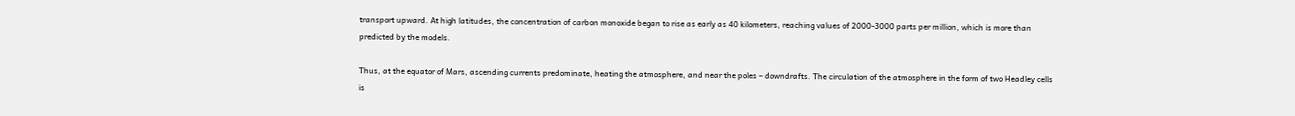transport upward. At high latitudes, the concentration of carbon monoxide began to rise as early as 40 kilometers, reaching values of 2000-3000 parts per million, which is more than predicted by the models.

Thus, at the equator of Mars, ascending currents predominate, heating the atmosphere, and near the poles – downdrafts. The circulation of the atmosphere in the form of two Headley cells is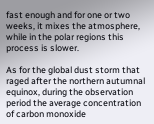fast enough and for one or two weeks, it mixes the atmosphere, while in the polar regions this process is slower.

As for the global dust storm that raged after the northern autumnal equinox, during the observation period the average concentration of carbon monoxide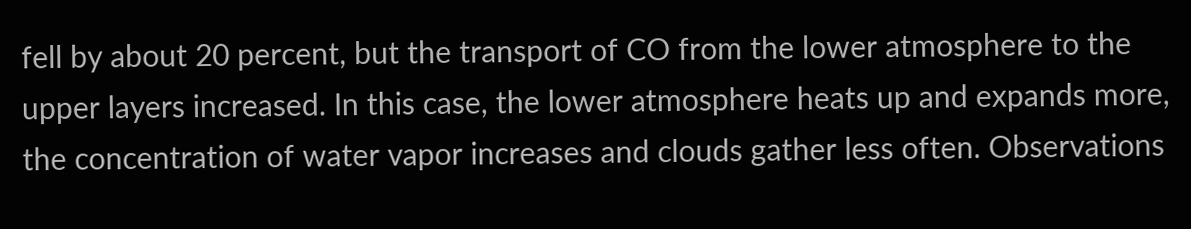fell by about 20 percent, but the transport of CO from the lower atmosphere to the upper layers increased. In this case, the lower atmosphere heats up and expands more, the concentration of water vapor increases and clouds gather less often. Observations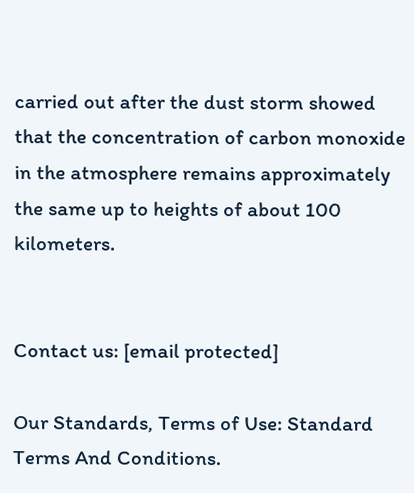carried out after the dust storm showed that the concentration of carbon monoxide in the atmosphere remains approximately the same up to heights of about 100 kilometers.


Contact us: [email protected]

Our Standards, Terms of Use: Standard Terms And Conditions.